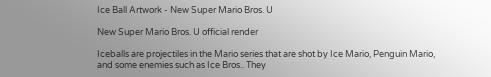Ice Ball Artwork - New Super Mario Bros. U

New Super Mario Bros. U official render

Iceballs are projectiles in the Mario series that are shot by Ice Mario, Penguin Mario, and some enemies such as Ice Bros.. They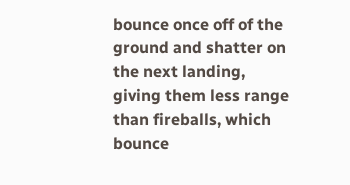bounce once off of the ground and shatter on the next landing, giving them less range than fireballs, which bounce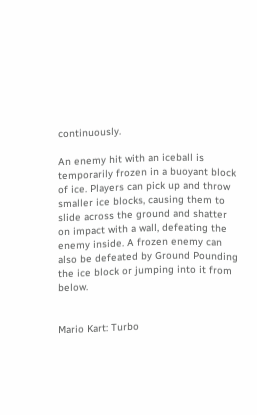continuously.

An enemy hit with an iceball is temporarily frozen in a buoyant block of ice. Players can pick up and throw smaller ice blocks, causing them to slide across the ground and shatter on impact with a wall, defeating the enemy inside. A frozen enemy can also be defeated by Ground Pounding the ice block or jumping into it from below.


Mario Kart: Turbo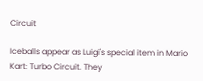Circuit

Iceballs appear as Luigi's special item in Mario Kart: Turbo Circuit. They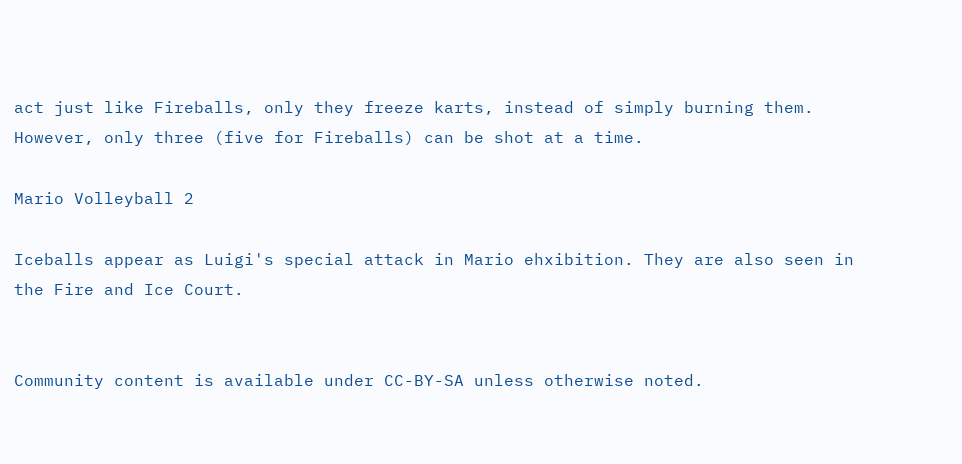act just like Fireballs, only they freeze karts, instead of simply burning them. However, only three (five for Fireballs) can be shot at a time.

Mario Volleyball 2

Iceballs appear as Luigi's special attack in Mario ehxibition. They are also seen in the Fire and Ice Court.


Community content is available under CC-BY-SA unless otherwise noted.